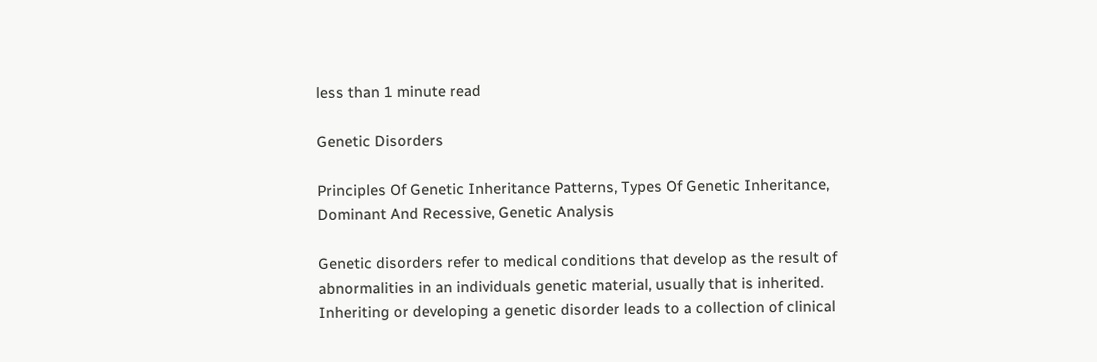less than 1 minute read

Genetic Disorders

Principles Of Genetic Inheritance Patterns, Types Of Genetic Inheritance, Dominant And Recessive, Genetic Analysis

Genetic disorders refer to medical conditions that develop as the result of abnormalities in an individuals genetic material, usually that is inherited. Inheriting or developing a genetic disorder leads to a collection of clinical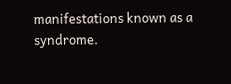manifestations known as a syndrome.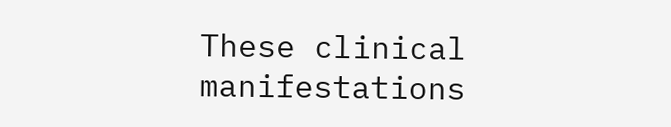These clinical manifestations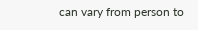can vary from person to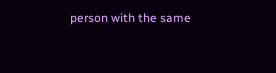person with the same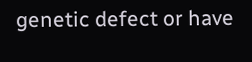genetic defect or have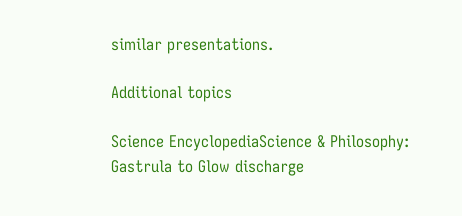similar presentations.

Additional topics

Science EncyclopediaScience & Philosophy: Gastrula to Glow discharge